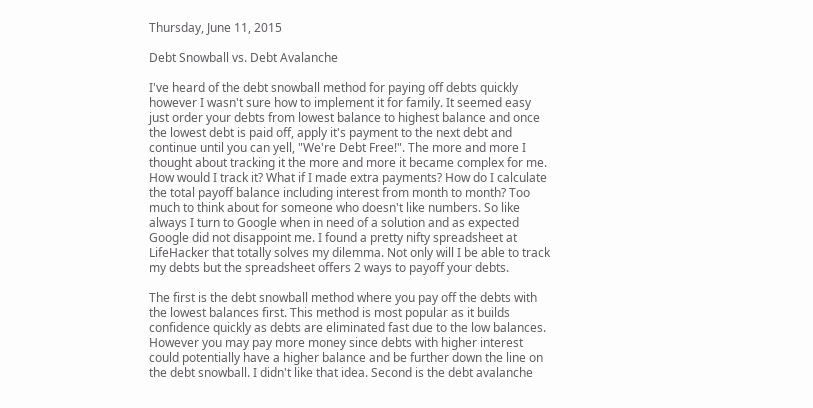Thursday, June 11, 2015

Debt Snowball vs. Debt Avalanche

I've heard of the debt snowball method for paying off debts quickly however I wasn't sure how to implement it for family. It seemed easy just order your debts from lowest balance to highest balance and once the lowest debt is paid off, apply it's payment to the next debt and continue until you can yell, "We're Debt Free!". The more and more I thought about tracking it the more and more it became complex for me. How would I track it? What if I made extra payments? How do I calculate the total payoff balance including interest from month to month? Too much to think about for someone who doesn't like numbers. So like always I turn to Google when in need of a solution and as expected Google did not disappoint me. I found a pretty nifty spreadsheet at LifeHacker that totally solves my dilemma. Not only will I be able to track my debts but the spreadsheet offers 2 ways to payoff your debts.

The first is the debt snowball method where you pay off the debts with the lowest balances first. This method is most popular as it builds confidence quickly as debts are eliminated fast due to the low balances. However you may pay more money since debts with higher interest could potentially have a higher balance and be further down the line on the debt snowball. I didn't like that idea. Second is the debt avalanche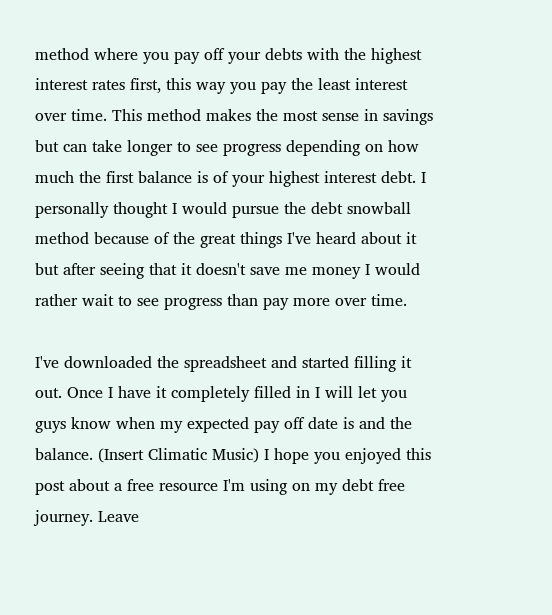method where you pay off your debts with the highest interest rates first, this way you pay the least interest over time. This method makes the most sense in savings but can take longer to see progress depending on how much the first balance is of your highest interest debt. I personally thought I would pursue the debt snowball method because of the great things I've heard about it but after seeing that it doesn't save me money I would rather wait to see progress than pay more over time.

I've downloaded the spreadsheet and started filling it out. Once I have it completely filled in I will let you guys know when my expected pay off date is and the balance. (Insert Climatic Music) I hope you enjoyed this post about a free resource I'm using on my debt free journey. Leave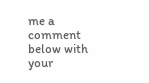me a comment below with your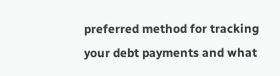preferred method for tracking your debt payments and what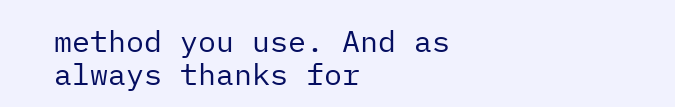method you use. And as always thanks for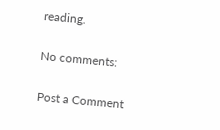reading.

No comments:

Post a Comment